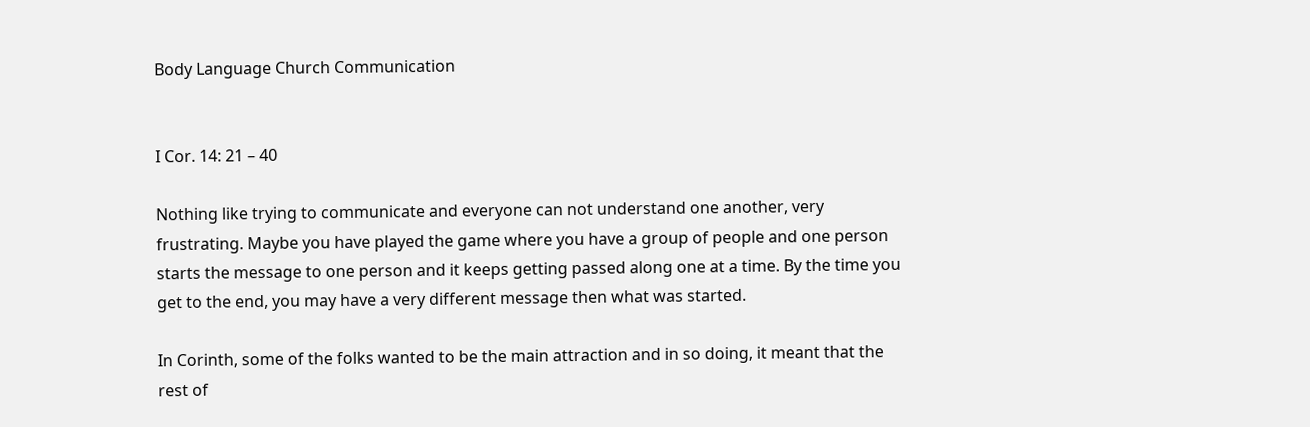Body Language Church Communication


I Cor. 14: 21 – 40

Nothing like trying to communicate and everyone can not understand one another, very frustrating. Maybe you have played the game where you have a group of people and one person starts the message to one person and it keeps getting passed along one at a time. By the time you get to the end, you may have a very different message then what was started.

In Corinth, some of the folks wanted to be the main attraction and in so doing, it meant that the rest of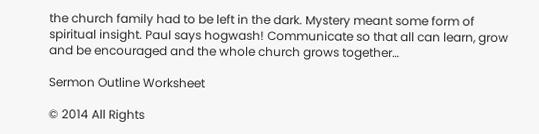the church family had to be left in the dark. Mystery meant some form of spiritual insight. Paul says hogwash! Communicate so that all can learn, grow and be encouraged and the whole church grows together…

Sermon Outline Worksheet

© 2014 All Rights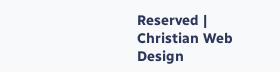Reserved | Christian Web Design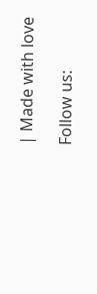| Made with love

Follow us: